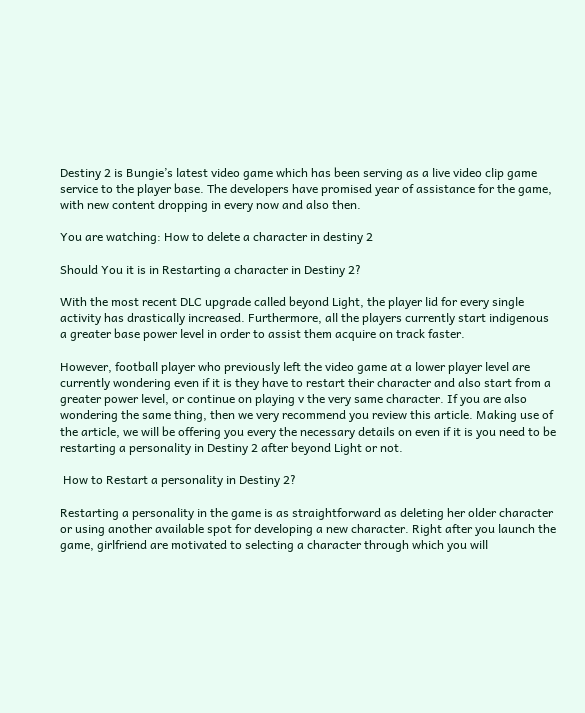Destiny 2 is Bungie’s latest video game which has been serving as a live video clip game service to the player base. The developers have promised year of assistance for the game, with new content dropping in every now and also then.

You are watching: How to delete a character in destiny 2

Should You it is in Restarting a character in Destiny 2?

With the most recent DLC upgrade called beyond Light, the player lid for every single activity has drastically increased. Furthermore, all the players currently start indigenous a greater base power level in order to assist them acquire on track faster.

However, football player who previously left the video game at a lower player level are currently wondering even if it is they have to restart their character and also start from a greater power level, or continue on playing v the very same character. If you are also wondering the same thing, then we very recommend you review this article. Making use of the article, we will be offering you every the necessary details on even if it is you need to be restarting a personality in Destiny 2 after beyond Light or not.

 How to Restart a personality in Destiny 2?

Restarting a personality in the game is as straightforward as deleting her older character or using another available spot for developing a new character. Right after you launch the game, girlfriend are motivated to selecting a character through which you will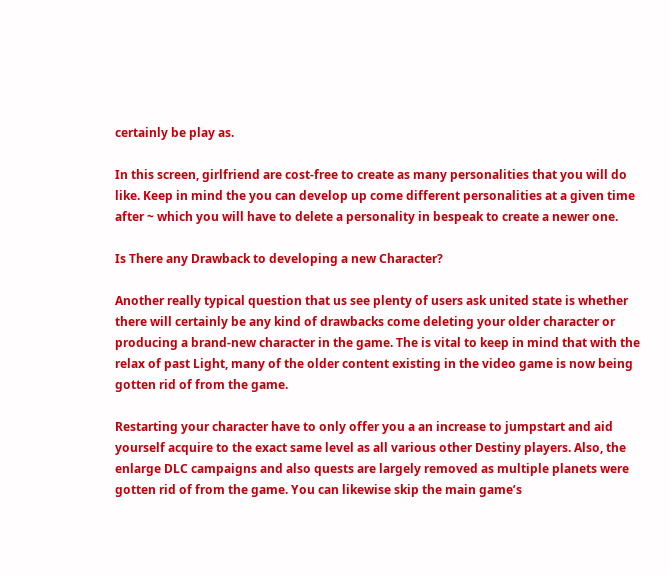certainly be play as.

In this screen, girlfriend are cost-free to create as many personalities that you will do like. Keep in mind the you can develop up come different personalities at a given time after ~ which you will have to delete a personality in bespeak to create a newer one.

Is There any Drawback to developing a new Character?

Another really typical question that us see plenty of users ask united state is whether there will certainly be any kind of drawbacks come deleting your older character or producing a brand-new character in the game. The is vital to keep in mind that with the relax of past Light, many of the older content existing in the video game is now being gotten rid of from the game.

Restarting your character have to only offer you a an increase to jumpstart and aid yourself acquire to the exact same level as all various other Destiny players. Also, the enlarge DLC campaigns and also quests are largely removed as multiple planets were gotten rid of from the game. You can likewise skip the main game’s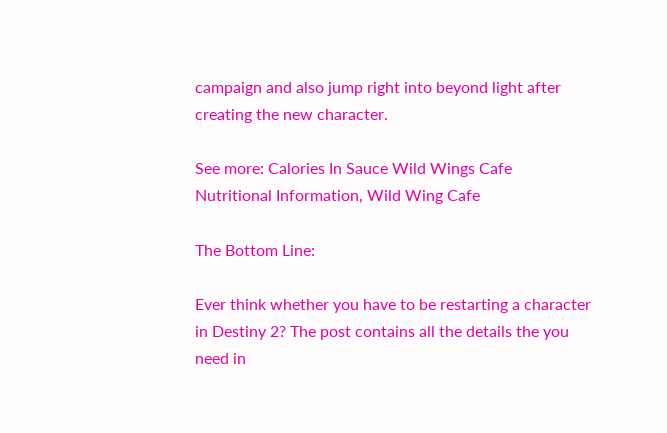campaign and also jump right into beyond light after creating the new character.

See more: Calories In Sauce Wild Wings Cafe Nutritional Information, Wild Wing Cafe

The Bottom Line:

Ever think whether you have to be restarting a character in Destiny 2? The post contains all the details the you need in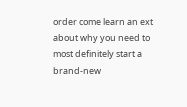order come learn an ext about why you need to most definitely start a brand-new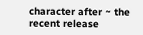character after ~ the recent release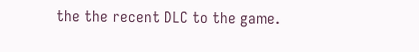the the recent DLC to the game.